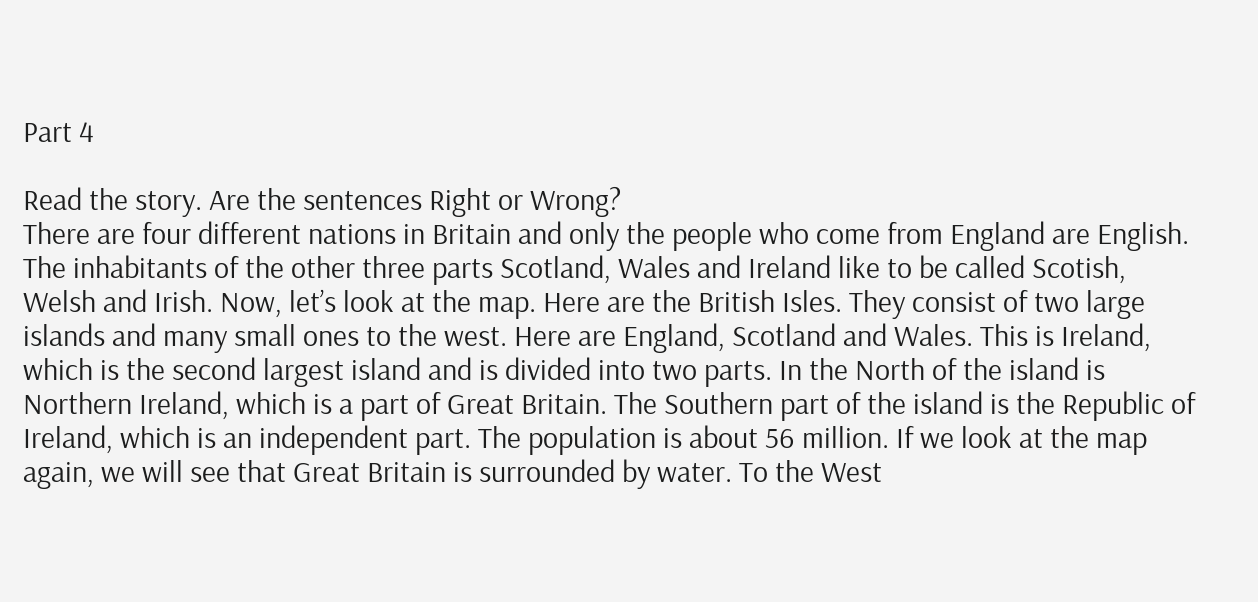Part 4

Read the story. Are the sentences Right or Wrong?
There are four different nations in Britain and only the people who come from England are English. The inhabitants of the other three parts Scotland, Wales and Ireland like to be called Scotish, Welsh and Irish. Now, let’s look at the map. Here are the British Isles. They consist of two large islands and many small ones to the west. Here are England, Scotland and Wales. This is Ireland, which is the second largest island and is divided into two parts. In the North of the island is Northern Ireland, which is a part of Great Britain. The Southern part of the island is the Republic of Ireland, which is an independent part. The population is about 56 million. If we look at the map again, we will see that Great Britain is surrounded by water. To the West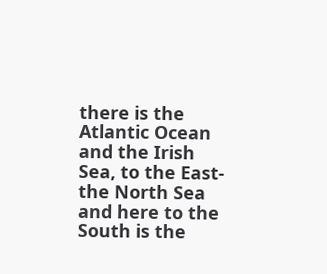there is the Atlantic Ocean and the Irish Sea, to the East-the North Sea and here to the South is the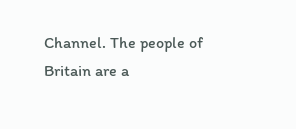Channel. The people of Britain are a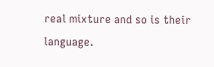real mixture and so is their language.